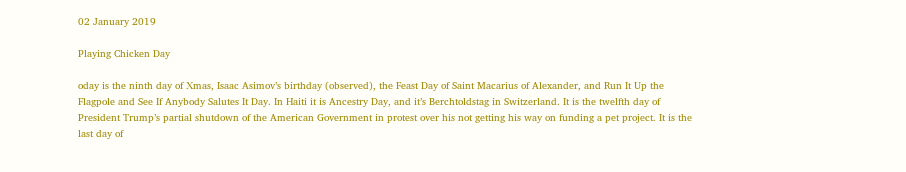02 January 2019

Playing Chicken Day

oday is the ninth day of Χmas, Isaac Asimov’s birthday (observed), the Feast Day of Saint Macarius of Alexander, and Run It Up the Flagpole and See If Anybody Salutes It Day. In Haiti it is Ancestry Day, and it’s Berchtoldstag in Switzerland. It is the twelfth day of President Trump’s partial shutdown of the American Government in protest over his not getting his way on funding a pet project. It is the last day of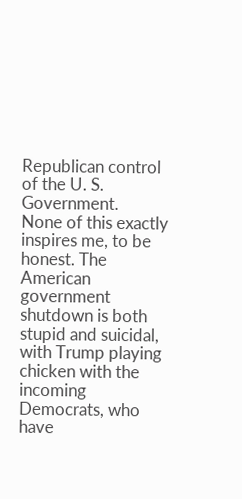Republican control of the U. S. Government.
None of this exactly inspires me, to be honest. The American government shutdown is both stupid and suicidal, with Trump playing chicken with the incoming Democrats, who have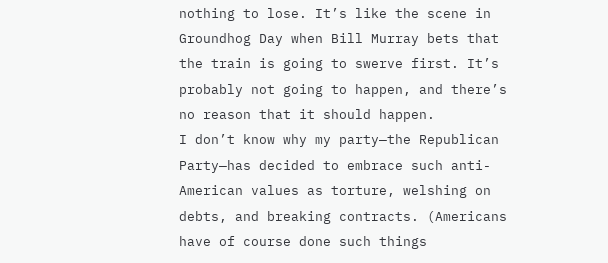nothing to lose. It’s like the scene in Groundhog Day when Bill Murray bets that the train is going to swerve first. It’s probably not going to happen, and there’s no reason that it should happen.
I don’t know why my party—the Republican Party—has decided to embrace such anti-American values as torture, welshing on debts, and breaking contracts. (Americans have of course done such things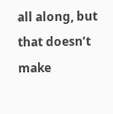all along, but that doesn’t make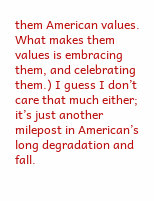them American values. What makes them values is embracing them, and celebrating them.) I guess I don’t care that much either; it’s just another milepost in American’s long degradation and fall.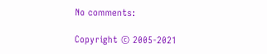No comments:

Copyright © 2005-2021